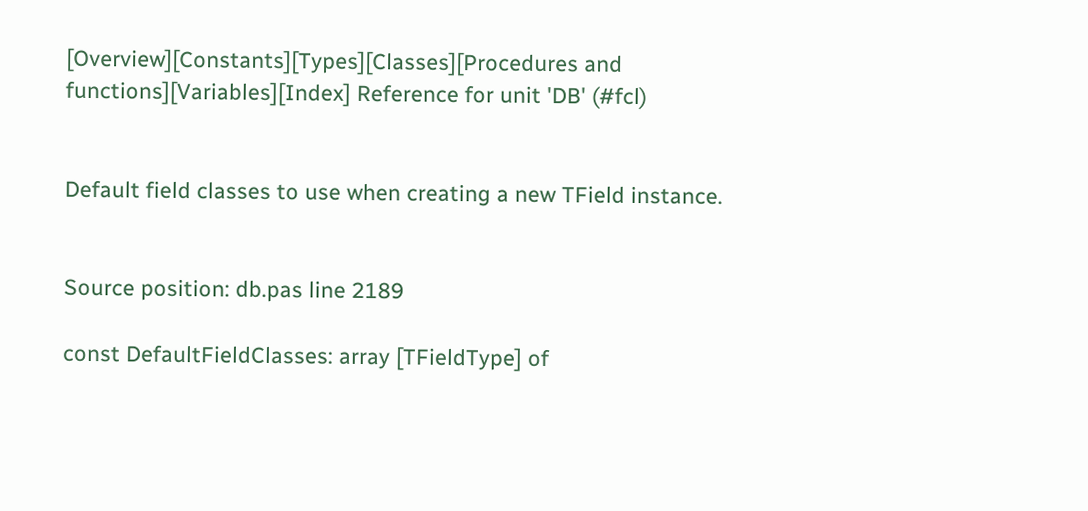[Overview][Constants][Types][Classes][Procedures and functions][Variables][Index] Reference for unit 'DB' (#fcl)


Default field classes to use when creating a new TField instance.


Source position: db.pas line 2189

const DefaultFieldClasses: array [TFieldType] of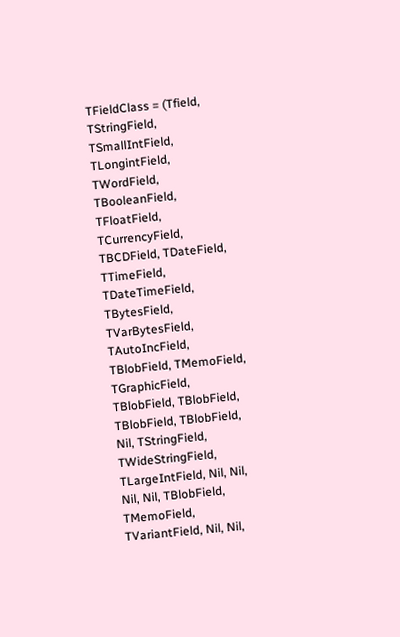TFieldClass = (Tfield, TStringField, TSmallIntField, TLongintField, TWordField, TBooleanField, TFloatField, TCurrencyField, TBCDField, TDateField, TTimeField, TDateTimeField, TBytesField, TVarBytesField, TAutoIncField, TBlobField, TMemoField, TGraphicField, TBlobField, TBlobField, TBlobField, TBlobField, Nil, TStringField, TWideStringField, TLargeIntField, Nil, Nil, Nil, Nil, TBlobField, TMemoField, TVariantField, Nil, Nil,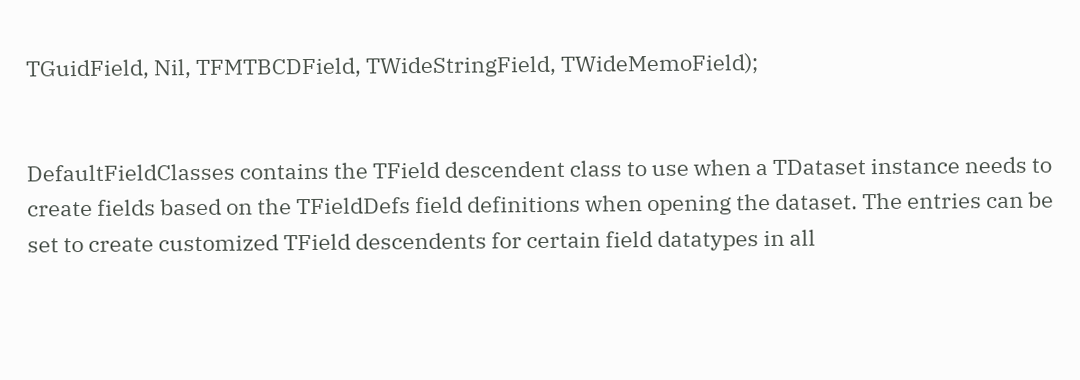TGuidField, Nil, TFMTBCDField, TWideStringField, TWideMemoField);


DefaultFieldClasses contains the TField descendent class to use when a TDataset instance needs to create fields based on the TFieldDefs field definitions when opening the dataset. The entries can be set to create customized TField descendents for certain field datatypes in all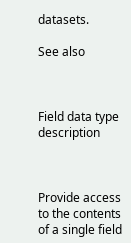datasets.

See also



Field data type description



Provide access to the contents of a single field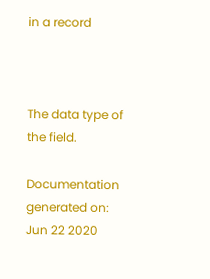in a record



The data type of the field.

Documentation generated on: Jun 22 2020